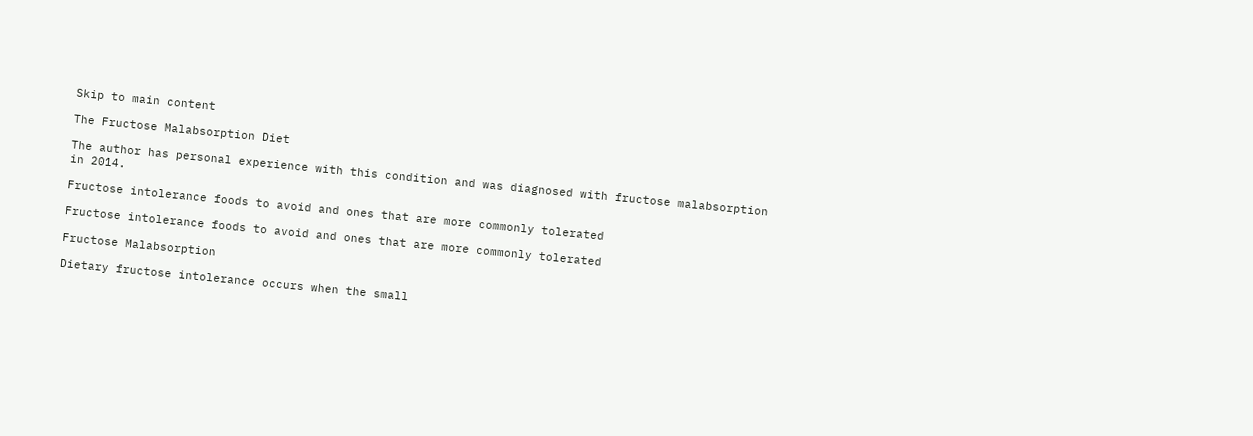Skip to main content

The Fructose Malabsorption Diet

The author has personal experience with this condition and was diagnosed with fructose malabsorption in 2014.

Fructose intolerance foods to avoid and ones that are more commonly tolerated

Fructose intolerance foods to avoid and ones that are more commonly tolerated

Fructose Malabsorption

Dietary fructose intolerance occurs when the small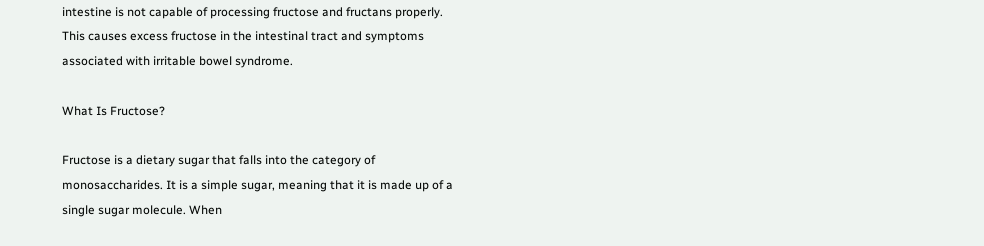intestine is not capable of processing fructose and fructans properly. This causes excess fructose in the intestinal tract and symptoms associated with irritable bowel syndrome.

What Is Fructose?

Fructose is a dietary sugar that falls into the category of monosaccharides. It is a simple sugar, meaning that it is made up of a single sugar molecule. When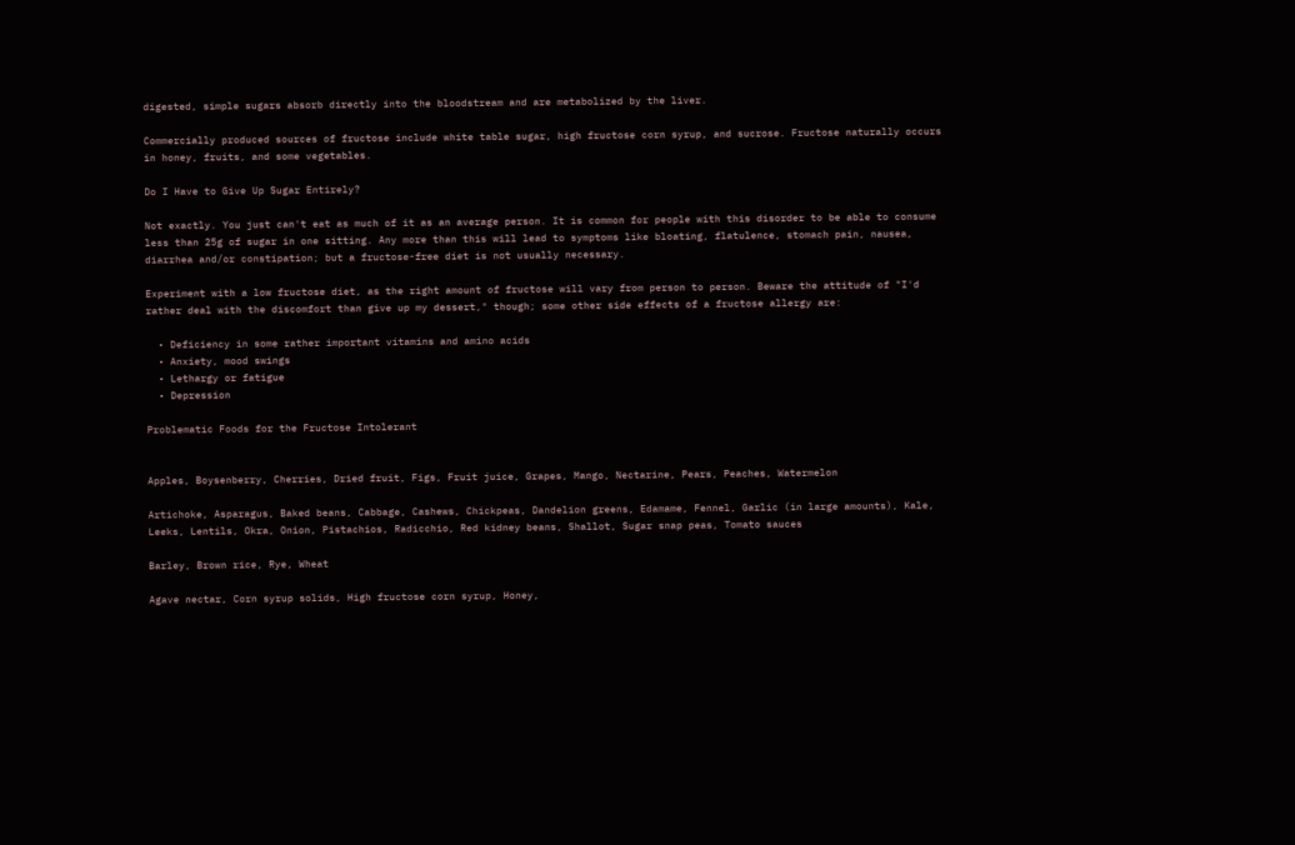digested, simple sugars absorb directly into the bloodstream and are metabolized by the liver.

Commercially produced sources of fructose include white table sugar, high fructose corn syrup, and sucrose. Fructose naturally occurs in honey, fruits, and some vegetables.

Do I Have to Give Up Sugar Entirely?

Not exactly. You just can't eat as much of it as an average person. It is common for people with this disorder to be able to consume less than 25g of sugar in one sitting. Any more than this will lead to symptoms like bloating, flatulence, stomach pain, nausea, diarrhea and/or constipation; but a fructose-free diet is not usually necessary.

Experiment with a low fructose diet, as the right amount of fructose will vary from person to person. Beware the attitude of "I'd rather deal with the discomfort than give up my dessert," though; some other side effects of a fructose allergy are:

  • Deficiency in some rather important vitamins and amino acids
  • Anxiety, mood swings
  • Lethargy or fatigue
  • Depression

Problematic Foods for the Fructose Intolerant


Apples, Boysenberry, Cherries, Dried fruit, Figs, Fruit juice, Grapes, Mango, Nectarine, Pears, Peaches, Watermelon

Artichoke, Asparagus, Baked beans, Cabbage, Cashews, Chickpeas, Dandelion greens, Edamame, Fennel, Garlic (in large amounts), Kale, Leeks, Lentils, Okra, Onion, Pistachios, Radicchio, Red kidney beans, Shallot, Sugar snap peas, Tomato sauces

Barley, Brown rice, Rye, Wheat

Agave nectar, Corn syrup solids, High fructose corn syrup, Honey,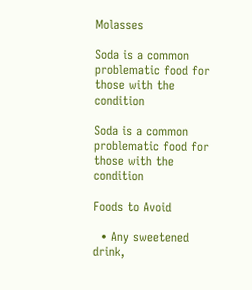Molasses

Soda is a common problematic food for those with the condition

Soda is a common problematic food for those with the condition

Foods to Avoid

  • Any sweetened drink,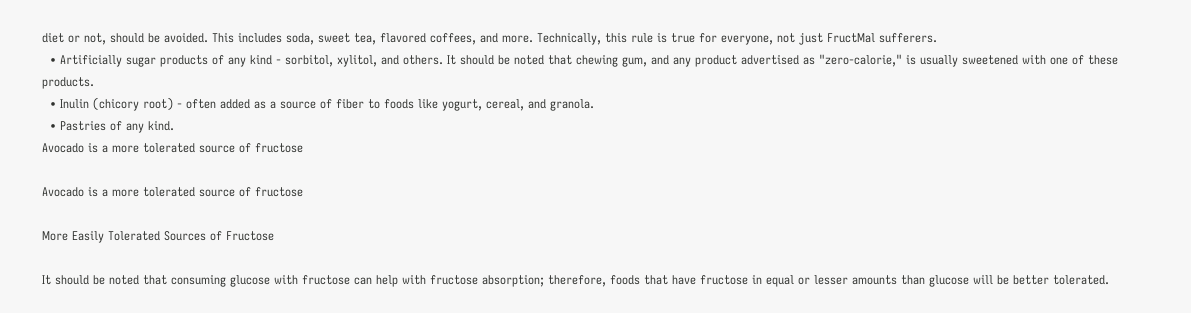diet or not, should be avoided. This includes soda, sweet tea, flavored coffees, and more. Technically, this rule is true for everyone, not just FructMal sufferers.
  • Artificially sugar products of any kind - sorbitol, xylitol, and others. It should be noted that chewing gum, and any product advertised as "zero-calorie," is usually sweetened with one of these products.
  • Inulin (chicory root) - often added as a source of fiber to foods like yogurt, cereal, and granola.
  • Pastries of any kind.
Avocado is a more tolerated source of fructose

Avocado is a more tolerated source of fructose

More Easily Tolerated Sources of Fructose

It should be noted that consuming glucose with fructose can help with fructose absorption; therefore, foods that have fructose in equal or lesser amounts than glucose will be better tolerated.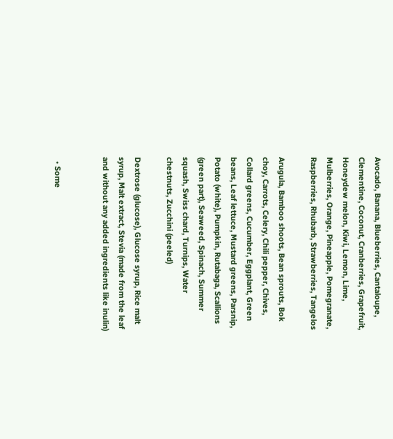Avocado, Banana, Blueberries, Cantaloupe, Clementine, Coconut, Cranberries, Grapefruit, Honeydew melon, Kiwi, Lemon, Lime, Mulberries, Orange, Pineapple, Pomegranate, Raspberries, Rhubarb, Strawberries, Tangelos

Arugula, Bamboo shoots, Bean sprouts, Bok choy, Carrots, Celery, Chili pepper, Chives, Collard greens, Cucumber, Eggplant, Green beans, Leaf lettuce, Mustard greens, Parsnip, Potato (white), Pumpkin, Rutabaga, Scallions (green part), Seaweed, Spinach, Summer squash, Swiss chard, Turnips, Water chestnuts, Zucchini (peeled)

Dextrose (glucose), Glucose syrup, Rice malt syrup, Malt extract, Stevia (made from the leaf and without any added ingredients like inulin)


  • Some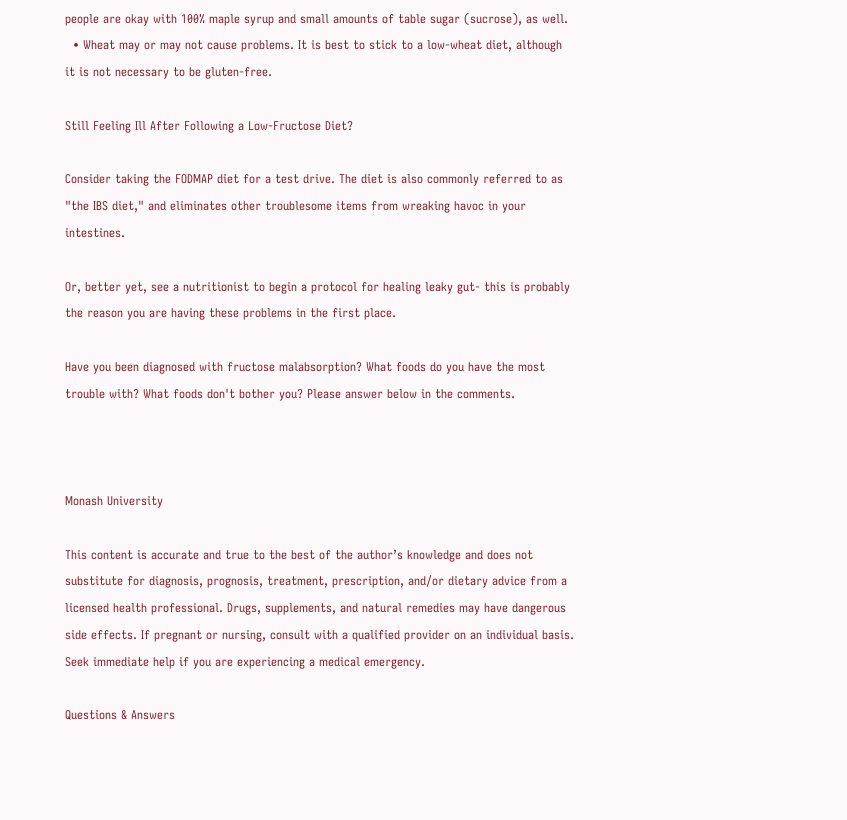people are okay with 100% maple syrup and small amounts of table sugar (sucrose), as well.
  • Wheat may or may not cause problems. It is best to stick to a low-wheat diet, although it is not necessary to be gluten-free.

Still Feeling Ill After Following a Low-Fructose Diet?

Consider taking the FODMAP diet for a test drive. The diet is also commonly referred to as "the IBS diet," and eliminates other troublesome items from wreaking havoc in your intestines.

Or, better yet, see a nutritionist to begin a protocol for healing leaky gut- this is probably the reason you are having these problems in the first place.

Have you been diagnosed with fructose malabsorption? What foods do you have the most trouble with? What foods don't bother you? Please answer below in the comments.



Monash University

This content is accurate and true to the best of the author’s knowledge and does not substitute for diagnosis, prognosis, treatment, prescription, and/or dietary advice from a licensed health professional. Drugs, supplements, and natural remedies may have dangerous side effects. If pregnant or nursing, consult with a qualified provider on an individual basis. Seek immediate help if you are experiencing a medical emergency.

Questions & Answers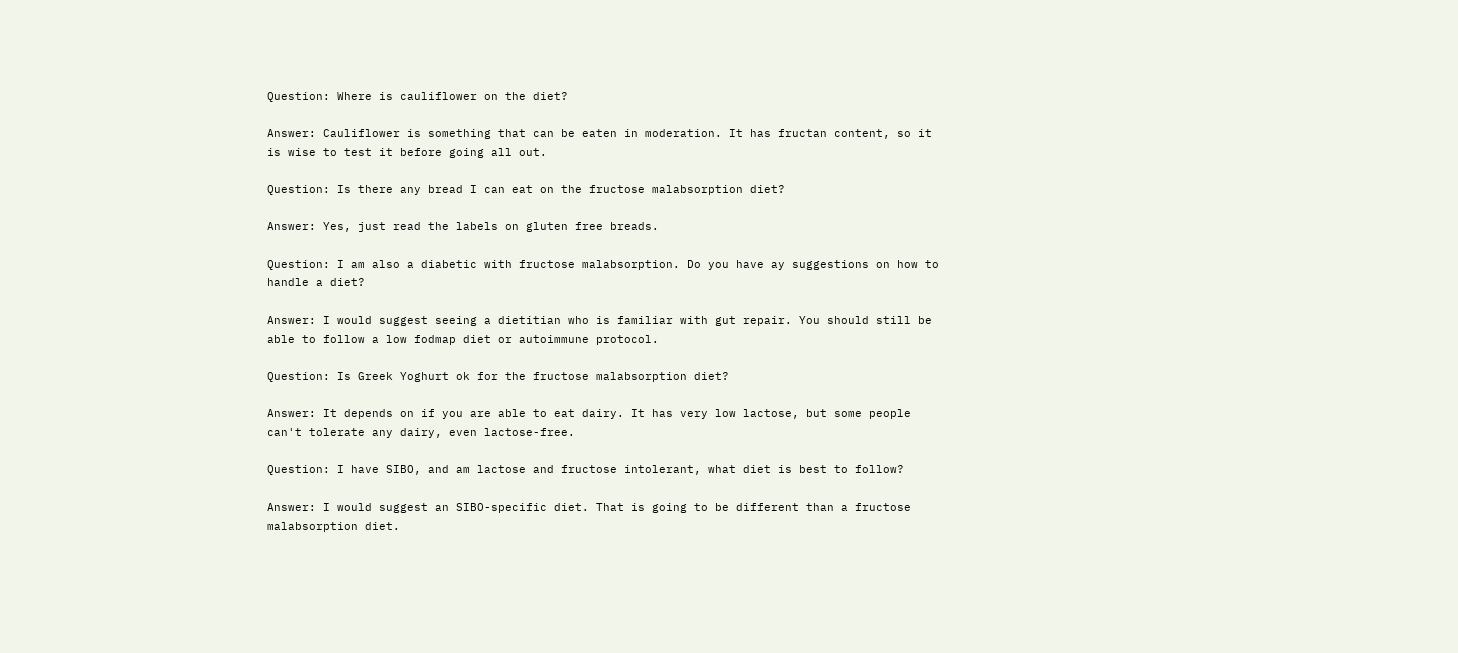Question: Where is cauliflower on the diet?

Answer: Cauliflower is something that can be eaten in moderation. It has fructan content, so it is wise to test it before going all out.

Question: Is there any bread I can eat on the fructose malabsorption diet?

Answer: Yes, just read the labels on gluten free breads.

Question: I am also a diabetic with fructose malabsorption. Do you have ay suggestions on how to handle a diet?

Answer: I would suggest seeing a dietitian who is familiar with gut repair. You should still be able to follow a low fodmap diet or autoimmune protocol.

Question: Is Greek Yoghurt ok for the fructose malabsorption diet?

Answer: It depends on if you are able to eat dairy. It has very low lactose, but some people can't tolerate any dairy, even lactose-free.

Question: I have SIBO, and am lactose and fructose intolerant, what diet is best to follow?

Answer: I would suggest an SIBO-specific diet. That is going to be different than a fructose malabsorption diet.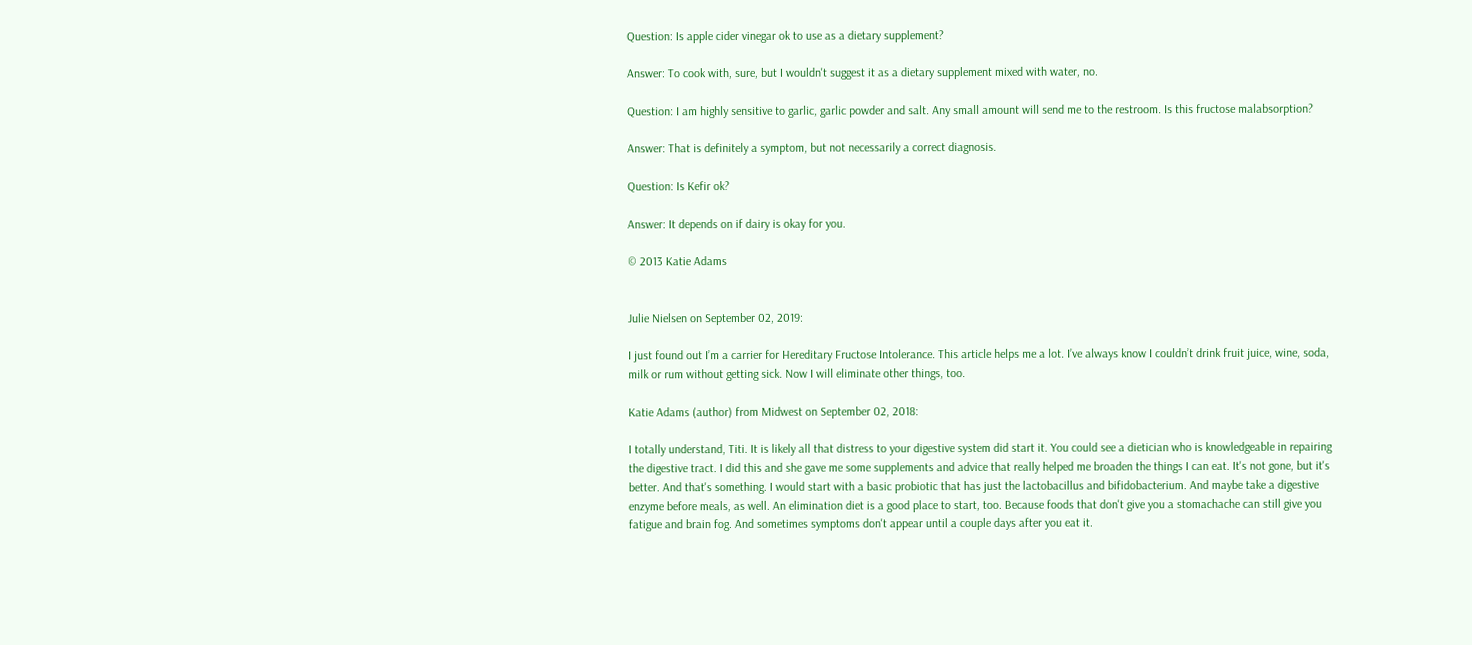Question: Is apple cider vinegar ok to use as a dietary supplement?

Answer: To cook with, sure, but I wouldn't suggest it as a dietary supplement mixed with water, no.

Question: I am highly sensitive to garlic, garlic powder and salt. Any small amount will send me to the restroom. Is this fructose malabsorption?

Answer: That is definitely a symptom, but not necessarily a correct diagnosis.

Question: Is Kefir ok?

Answer: It depends on if dairy is okay for you.

© 2013 Katie Adams


Julie Nielsen on September 02, 2019:

I just found out I’m a carrier for Hereditary Fructose Intolerance. This article helps me a lot. I’ve always know I couldn’t drink fruit juice, wine, soda, milk or rum without getting sick. Now I will eliminate other things, too.

Katie Adams (author) from Midwest on September 02, 2018:

I totally understand, Titi. It is likely all that distress to your digestive system did start it. You could see a dietician who is knowledgeable in repairing the digestive tract. I did this and she gave me some supplements and advice that really helped me broaden the things I can eat. It's not gone, but it's better. And that's something. I would start with a basic probiotic that has just the lactobacillus and bifidobacterium. And maybe take a digestive enzyme before meals, as well. An elimination diet is a good place to start, too. Because foods that don't give you a stomachache can still give you fatigue and brain fog. And sometimes symptoms don't appear until a couple days after you eat it.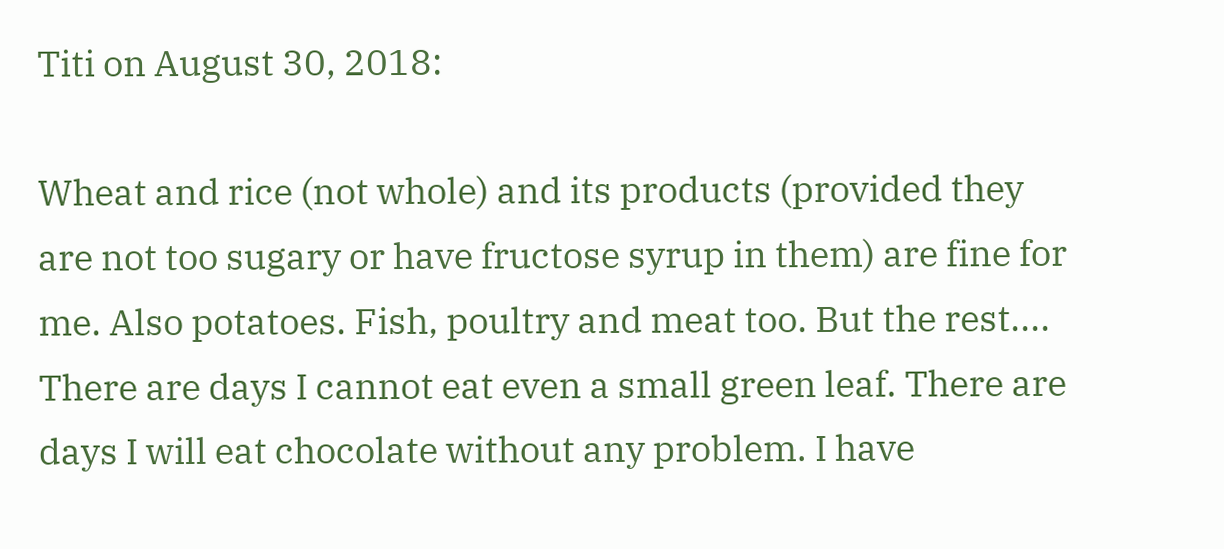Titi on August 30, 2018:

Wheat and rice (not whole) and its products (provided they are not too sugary or have fructose syrup in them) are fine for me. Also potatoes. Fish, poultry and meat too. But the rest.... There are days I cannot eat even a small green leaf. There are days I will eat chocolate without any problem. I have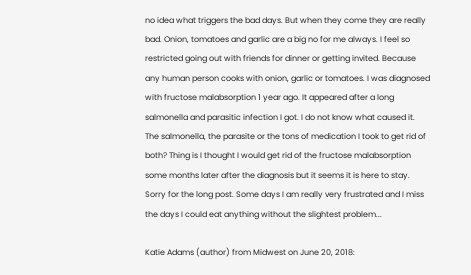no idea what triggers the bad days. But when they come they are really bad. Onion, tomatoes and garlic are a big no for me always. I feel so restricted going out with friends for dinner or getting invited. Because any human person cooks with onion, garlic or tomatoes. I was diagnosed with fructose malabsorption 1 year ago. It appeared after a long salmonella and parasitic infection I got. I do not know what caused it. The salmonella, the parasite or the tons of medication I took to get rid of both? Thing is I thought I would get rid of the fructose malabsorption some months later after the diagnosis but it seems it is here to stay. Sorry for the long post. Some days I am really very frustrated and I miss the days I could eat anything without the slightest problem...

Katie Adams (author) from Midwest on June 20, 2018: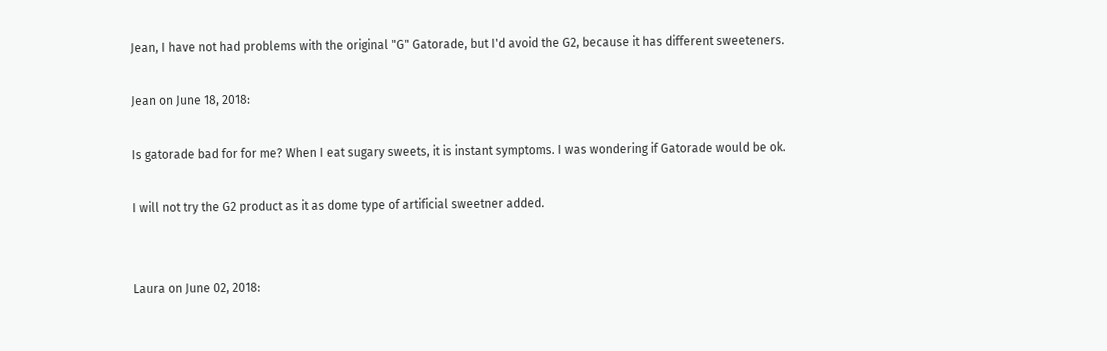Jean, I have not had problems with the original "G" Gatorade, but I'd avoid the G2, because it has different sweeteners.

Jean on June 18, 2018:

Is gatorade bad for for me? When I eat sugary sweets, it is instant symptoms. I was wondering if Gatorade would be ok.

I will not try the G2 product as it as dome type of artificial sweetner added.


Laura on June 02, 2018: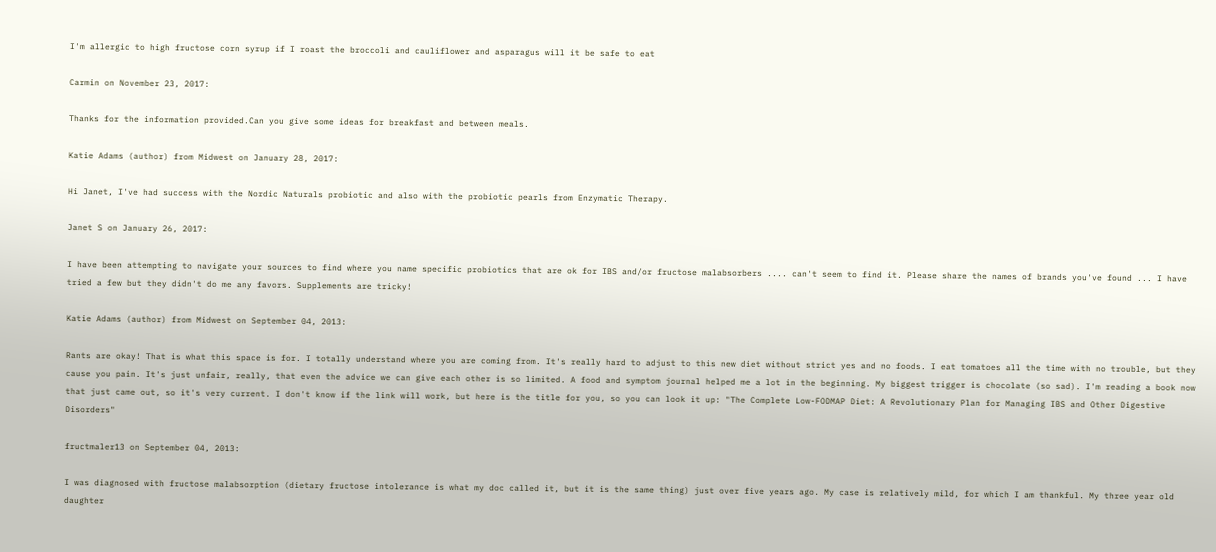I'm allergic to high fructose corn syrup if I roast the broccoli and cauliflower and asparagus will it be safe to eat

Carmin on November 23, 2017:

Thanks for the information provided.Can you give some ideas for breakfast and between meals.

Katie Adams (author) from Midwest on January 28, 2017:

Hi Janet, I've had success with the Nordic Naturals probiotic and also with the probiotic pearls from Enzymatic Therapy.

Janet S on January 26, 2017:

I have been attempting to navigate your sources to find where you name specific probiotics that are ok for IBS and/or fructose malabsorbers .... can't seem to find it. Please share the names of brands you've found ... I have tried a few but they didn't do me any favors. Supplements are tricky!

Katie Adams (author) from Midwest on September 04, 2013:

Rants are okay! That is what this space is for. I totally understand where you are coming from. It's really hard to adjust to this new diet without strict yes and no foods. I eat tomatoes all the time with no trouble, but they cause you pain. It's just unfair, really, that even the advice we can give each other is so limited. A food and symptom journal helped me a lot in the beginning. My biggest trigger is chocolate (so sad). I'm reading a book now that just came out, so it's very current. I don't know if the link will work, but here is the title for you, so you can look it up: "The Complete Low-FODMAP Diet: A Revolutionary Plan for Managing IBS and Other Digestive Disorders"

fructmaler13 on September 04, 2013:

I was diagnosed with fructose malabsorption (dietary fructose intolerance is what my doc called it, but it is the same thing) just over five years ago. My case is relatively mild, for which I am thankful. My three year old daughter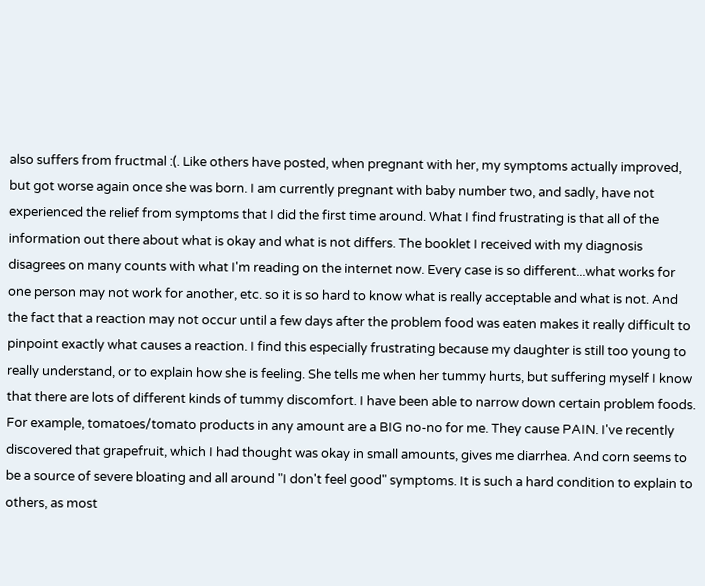also suffers from fructmal :(. Like others have posted, when pregnant with her, my symptoms actually improved, but got worse again once she was born. I am currently pregnant with baby number two, and sadly, have not experienced the relief from symptoms that I did the first time around. What I find frustrating is that all of the information out there about what is okay and what is not differs. The booklet I received with my diagnosis disagrees on many counts with what I'm reading on the internet now. Every case is so different...what works for one person may not work for another, etc. so it is so hard to know what is really acceptable and what is not. And the fact that a reaction may not occur until a few days after the problem food was eaten makes it really difficult to pinpoint exactly what causes a reaction. I find this especially frustrating because my daughter is still too young to really understand, or to explain how she is feeling. She tells me when her tummy hurts, but suffering myself I know that there are lots of different kinds of tummy discomfort. I have been able to narrow down certain problem foods. For example, tomatoes/tomato products in any amount are a BIG no-no for me. They cause PAIN. I've recently discovered that grapefruit, which I had thought was okay in small amounts, gives me diarrhea. And corn seems to be a source of severe bloating and all around "I don't feel good" symptoms. It is such a hard condition to explain to others, as most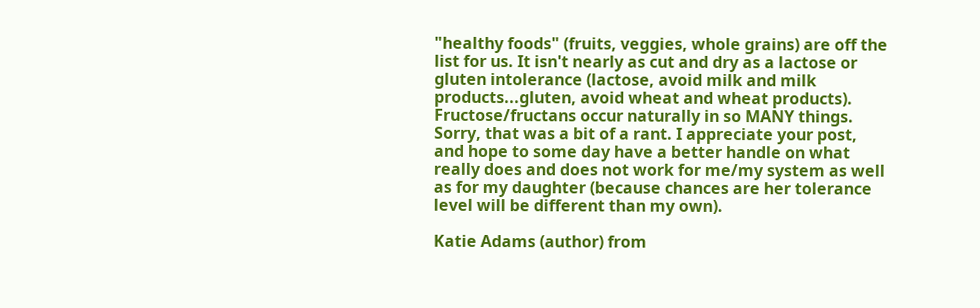"healthy foods" (fruits, veggies, whole grains) are off the list for us. It isn't nearly as cut and dry as a lactose or gluten intolerance (lactose, avoid milk and milk products...gluten, avoid wheat and wheat products). Fructose/fructans occur naturally in so MANY things. Sorry, that was a bit of a rant. I appreciate your post, and hope to some day have a better handle on what really does and does not work for me/my system as well as for my daughter (because chances are her tolerance level will be different than my own).

Katie Adams (author) from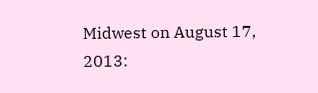Midwest on August 17, 2013: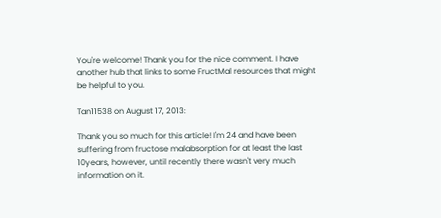You're welcome! Thank you for the nice comment. I have another hub that links to some FructMal resources that might be helpful to you.

Tan11538 on August 17, 2013:

Thank you so much for this article! I'm 24 and have been suffering from fructose malabsorption for at least the last 10years, however, until recently there wasn't very much information on it.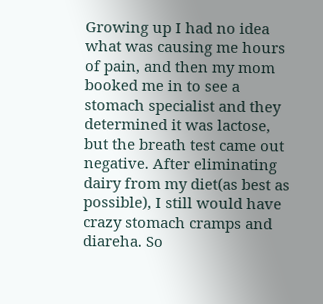Growing up I had no idea what was causing me hours of pain, and then my mom booked me in to see a stomach specialist and they determined it was lactose, but the breath test came out negative. After eliminating dairy from my diet(as best as possible), I still would have crazy stomach cramps and diareha. So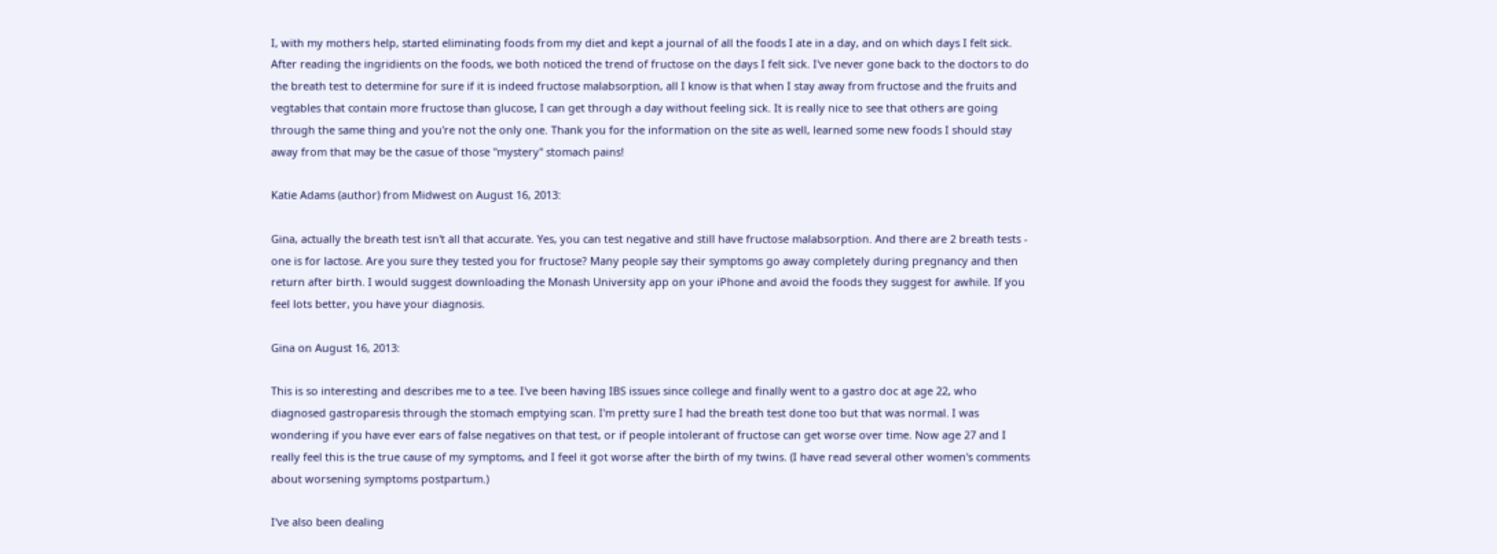I, with my mothers help, started eliminating foods from my diet and kept a journal of all the foods I ate in a day, and on which days I felt sick. After reading the ingridients on the foods, we both noticed the trend of fructose on the days I felt sick. I've never gone back to the doctors to do the breath test to determine for sure if it is indeed fructose malabsorption, all I know is that when I stay away from fructose and the fruits and vegtables that contain more fructose than glucose, I can get through a day without feeling sick. It is really nice to see that others are going through the same thing and you're not the only one. Thank you for the information on the site as well, learned some new foods I should stay away from that may be the casue of those "mystery" stomach pains!

Katie Adams (author) from Midwest on August 16, 2013:

Gina, actually the breath test isn't all that accurate. Yes, you can test negative and still have fructose malabsorption. And there are 2 breath tests - one is for lactose. Are you sure they tested you for fructose? Many people say their symptoms go away completely during pregnancy and then return after birth. I would suggest downloading the Monash University app on your iPhone and avoid the foods they suggest for awhile. If you feel lots better, you have your diagnosis.

Gina on August 16, 2013:

This is so interesting and describes me to a tee. I've been having IBS issues since college and finally went to a gastro doc at age 22, who diagnosed gastroparesis through the stomach emptying scan. I'm pretty sure I had the breath test done too but that was normal. I was wondering if you have ever ears of false negatives on that test, or if people intolerant of fructose can get worse over time. Now age 27 and I really feel this is the true cause of my symptoms, and I feel it got worse after the birth of my twins. (I have read several other women's comments about worsening symptoms postpartum.)

I've also been dealing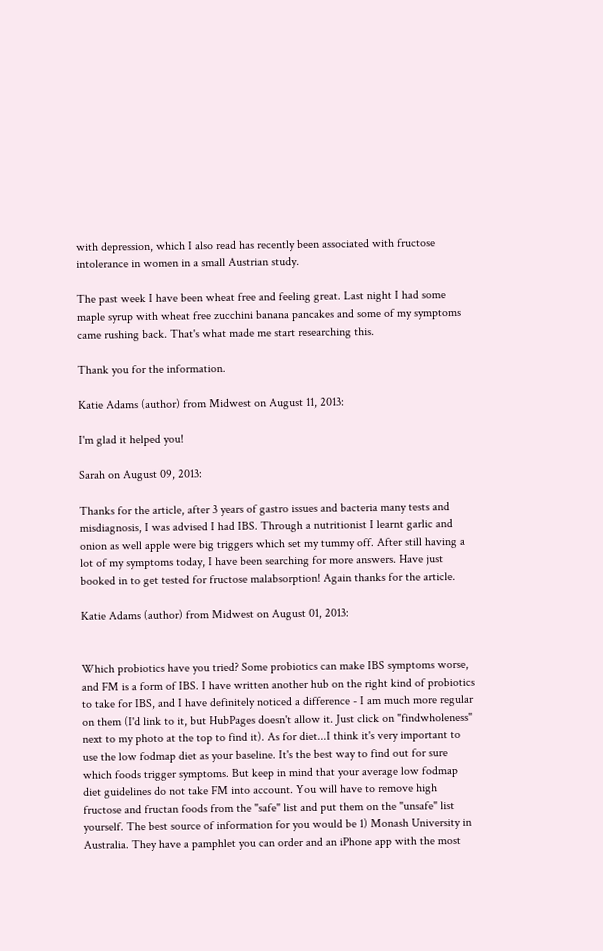with depression, which I also read has recently been associated with fructose intolerance in women in a small Austrian study.

The past week I have been wheat free and feeling great. Last night I had some maple syrup with wheat free zucchini banana pancakes and some of my symptoms came rushing back. That's what made me start researching this.

Thank you for the information.

Katie Adams (author) from Midwest on August 11, 2013:

I'm glad it helped you!

Sarah on August 09, 2013:

Thanks for the article, after 3 years of gastro issues and bacteria many tests and misdiagnosis, I was advised I had IBS. Through a nutritionist I learnt garlic and onion as well apple were big triggers which set my tummy off. After still having a lot of my symptoms today, I have been searching for more answers. Have just booked in to get tested for fructose malabsorption! Again thanks for the article.

Katie Adams (author) from Midwest on August 01, 2013:


Which probiotics have you tried? Some probiotics can make IBS symptoms worse, and FM is a form of IBS. I have written another hub on the right kind of probiotics to take for IBS, and I have definitely noticed a difference - I am much more regular on them (I'd link to it, but HubPages doesn't allow it. Just click on "findwholeness" next to my photo at the top to find it). As for diet...I think it's very important to use the low fodmap diet as your baseline. It's the best way to find out for sure which foods trigger symptoms. But keep in mind that your average low fodmap diet guidelines do not take FM into account. You will have to remove high fructose and fructan foods from the "safe" list and put them on the "unsafe" list yourself. The best source of information for you would be 1) Monash University in Australia. They have a pamphlet you can order and an iPhone app with the most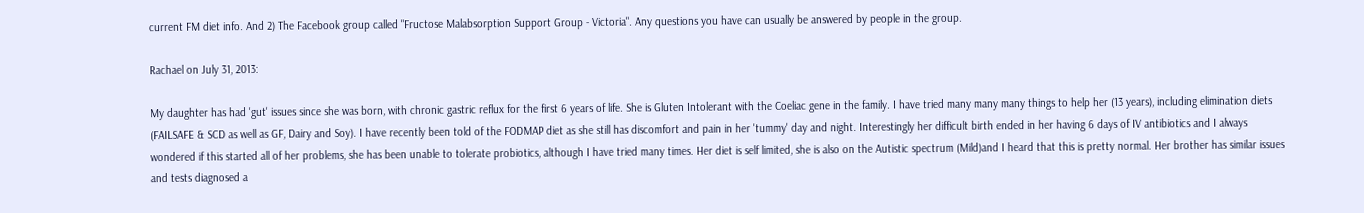current FM diet info. And 2) The Facebook group called "Fructose Malabsorption Support Group - Victoria". Any questions you have can usually be answered by people in the group.

Rachael on July 31, 2013:

My daughter has had 'gut' issues since she was born, with chronic gastric reflux for the first 6 years of life. She is Gluten Intolerant with the Coeliac gene in the family. I have tried many many many things to help her (13 years), including elimination diets (FAILSAFE & SCD as well as GF, Dairy and Soy). I have recently been told of the FODMAP diet as she still has discomfort and pain in her 'tummy' day and night. Interestingly her difficult birth ended in her having 6 days of IV antibiotics and I always wondered if this started all of her problems, she has been unable to tolerate probiotics, although I have tried many times. Her diet is self limited, she is also on the Autistic spectrum (Mild)and I heard that this is pretty normal. Her brother has similar issues and tests diagnosed a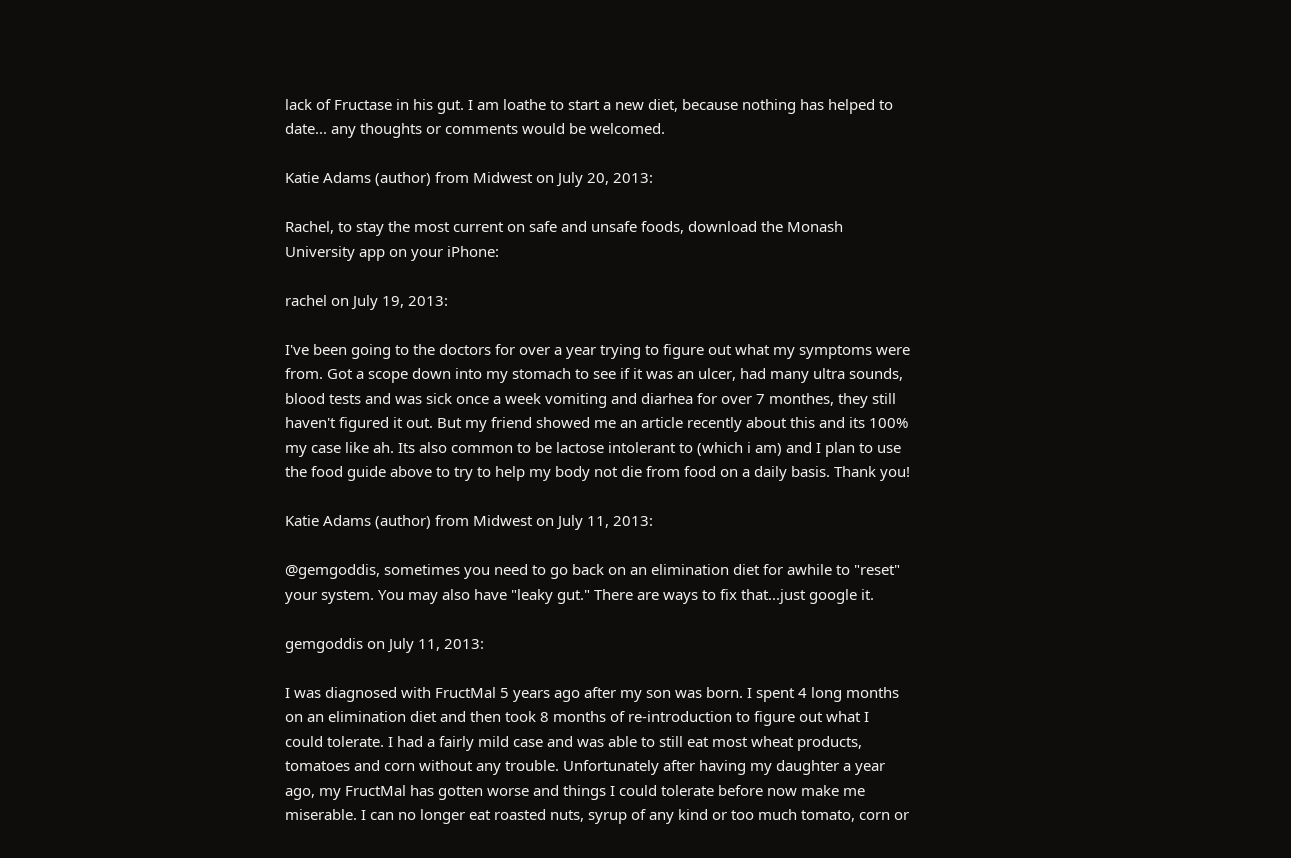lack of Fructase in his gut. I am loathe to start a new diet, because nothing has helped to date... any thoughts or comments would be welcomed.

Katie Adams (author) from Midwest on July 20, 2013:

Rachel, to stay the most current on safe and unsafe foods, download the Monash University app on your iPhone:

rachel on July 19, 2013:

I've been going to the doctors for over a year trying to figure out what my symptoms were from. Got a scope down into my stomach to see if it was an ulcer, had many ultra sounds, blood tests and was sick once a week vomiting and diarhea for over 7 monthes, they still haven't figured it out. But my friend showed me an article recently about this and its 100% my case like ah. Its also common to be lactose intolerant to (which i am) and I plan to use the food guide above to try to help my body not die from food on a daily basis. Thank you!

Katie Adams (author) from Midwest on July 11, 2013:

@gemgoddis, sometimes you need to go back on an elimination diet for awhile to "reset" your system. You may also have "leaky gut." There are ways to fix that...just google it.

gemgoddis on July 11, 2013:

I was diagnosed with FructMal 5 years ago after my son was born. I spent 4 long months on an elimination diet and then took 8 months of re-introduction to figure out what I could tolerate. I had a fairly mild case and was able to still eat most wheat products, tomatoes and corn without any trouble. Unfortunately after having my daughter a year ago, my FructMal has gotten worse and things I could tolerate before now make me miserable. I can no longer eat roasted nuts, syrup of any kind or too much tomato, corn or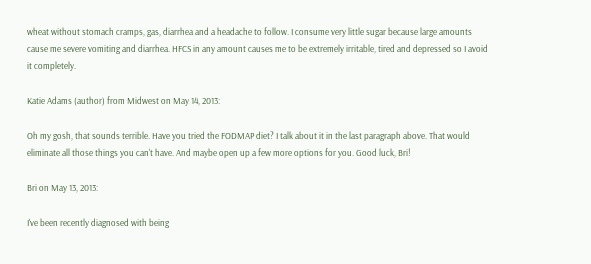wheat without stomach cramps, gas, diarrhea and a headache to follow. I consume very little sugar because large amounts cause me severe vomiting and diarrhea. HFCS in any amount causes me to be extremely irritable, tired and depressed so I avoid it completely.

Katie Adams (author) from Midwest on May 14, 2013:

Oh my gosh, that sounds terrible. Have you tried the FODMAP diet? I talk about it in the last paragraph above. That would eliminate all those things you can't have. And maybe open up a few more options for you. Good luck, Bri!

Bri on May 13, 2013:

I've been recently diagnosed with being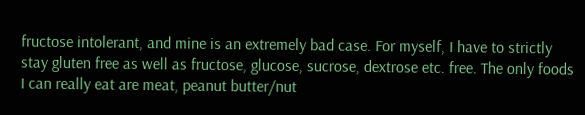fructose intolerant, and mine is an extremely bad case. For myself, I have to strictly stay gluten free as well as fructose, glucose, sucrose, dextrose etc. free. The only foods I can really eat are meat, peanut butter/nut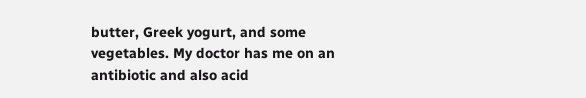butter, Greek yogurt, and some vegetables. My doctor has me on an antibiotic and also acid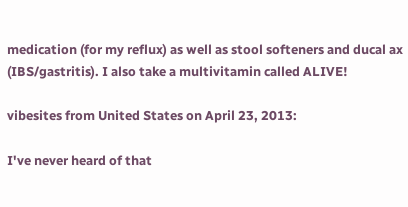medication (for my reflux) as well as stool softeners and ducal ax (IBS/gastritis). I also take a multivitamin called ALIVE!

vibesites from United States on April 23, 2013:

I've never heard of that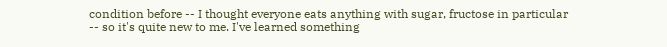condition before -- I thought everyone eats anything with sugar, fructose in particular -- so it's quite new to me. I've learned something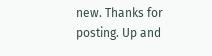new. Thanks for posting. Up and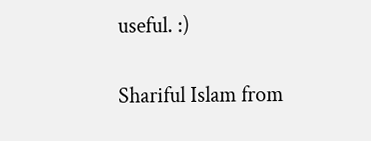useful. :)

Shariful Islam from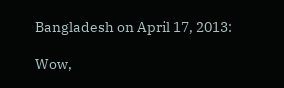Bangladesh on April 17, 2013:

Wow,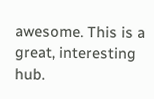awesome. This is a great, interesting hub.